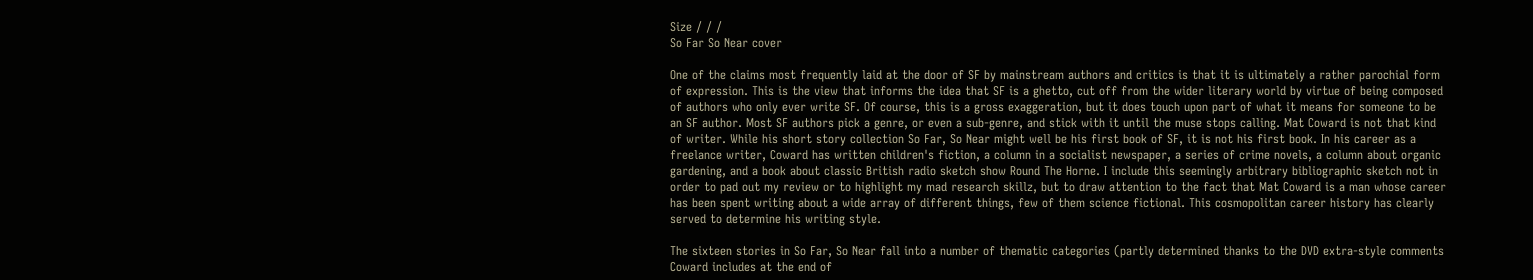Size / / /
So Far So Near cover

One of the claims most frequently laid at the door of SF by mainstream authors and critics is that it is ultimately a rather parochial form of expression. This is the view that informs the idea that SF is a ghetto, cut off from the wider literary world by virtue of being composed of authors who only ever write SF. Of course, this is a gross exaggeration, but it does touch upon part of what it means for someone to be an SF author. Most SF authors pick a genre, or even a sub-genre, and stick with it until the muse stops calling. Mat Coward is not that kind of writer. While his short story collection So Far, So Near might well be his first book of SF, it is not his first book. In his career as a freelance writer, Coward has written children's fiction, a column in a socialist newspaper, a series of crime novels, a column about organic gardening, and a book about classic British radio sketch show Round The Horne. I include this seemingly arbitrary bibliographic sketch not in order to pad out my review or to highlight my mad research skillz, but to draw attention to the fact that Mat Coward is a man whose career has been spent writing about a wide array of different things, few of them science fictional. This cosmopolitan career history has clearly served to determine his writing style.

The sixteen stories in So Far, So Near fall into a number of thematic categories (partly determined thanks to the DVD extra-style comments Coward includes at the end of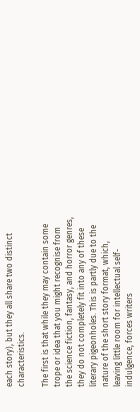each story), but they all share two distinct characteristics.

The first is that while they may contain some trope or idea that you might recognise from the science fiction, fantasy, and horror genres, they do not completely fit into any of these literary pigeonholes. This is partly due to the nature of the short story format, which, leaving little room for intellectual self-indulgence, forces writers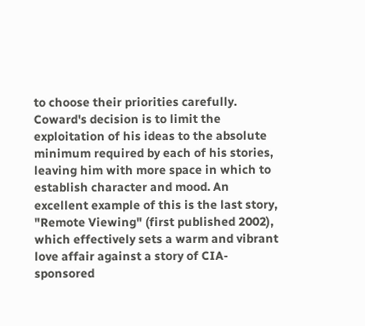to choose their priorities carefully. Coward's decision is to limit the exploitation of his ideas to the absolute minimum required by each of his stories, leaving him with more space in which to establish character and mood. An excellent example of this is the last story, "Remote Viewing" (first published 2002), which effectively sets a warm and vibrant love affair against a story of CIA-sponsored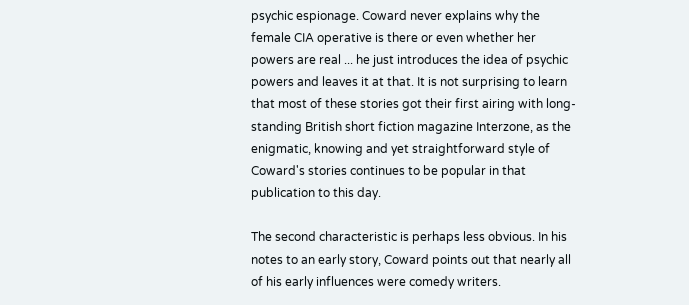psychic espionage. Coward never explains why the female CIA operative is there or even whether her powers are real ... he just introduces the idea of psychic powers and leaves it at that. It is not surprising to learn that most of these stories got their first airing with long-standing British short fiction magazine Interzone, as the enigmatic, knowing and yet straightforward style of Coward's stories continues to be popular in that publication to this day.

The second characteristic is perhaps less obvious. In his notes to an early story, Coward points out that nearly all of his early influences were comedy writers.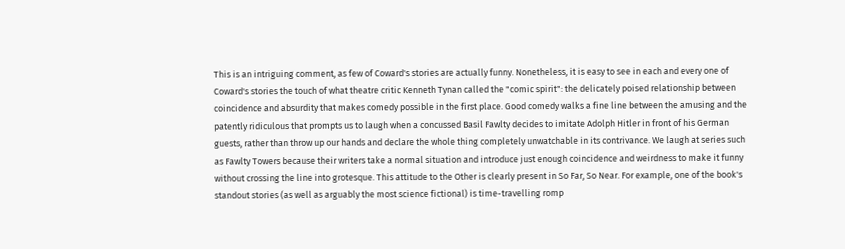This is an intriguing comment, as few of Coward's stories are actually funny. Nonetheless, it is easy to see in each and every one of Coward's stories the touch of what theatre critic Kenneth Tynan called the "comic spirit": the delicately poised relationship between coincidence and absurdity that makes comedy possible in the first place. Good comedy walks a fine line between the amusing and the patently ridiculous that prompts us to laugh when a concussed Basil Fawlty decides to imitate Adolph Hitler in front of his German guests, rather than throw up our hands and declare the whole thing completely unwatchable in its contrivance. We laugh at series such as Fawlty Towers because their writers take a normal situation and introduce just enough coincidence and weirdness to make it funny without crossing the line into grotesque. This attitude to the Other is clearly present in So Far, So Near. For example, one of the book's standout stories (as well as arguably the most science fictional) is time-travelling romp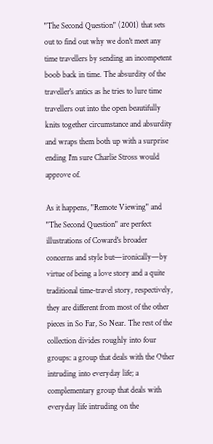"The Second Question" (2001) that sets out to find out why we don't meet any time travellers by sending an incompetent boob back in time. The absurdity of the traveller's antics as he tries to lure time travellers out into the open beautifully knits together circumstance and absurdity and wraps them both up with a surprise ending I'm sure Charlie Stross would approve of.

As it happens, "Remote Viewing" and "The Second Question" are perfect illustrations of Coward's broader concerns and style but—ironically—by virtue of being a love story and a quite traditional time-travel story, respectively, they are different from most of the other pieces in So Far, So Near. The rest of the collection divides roughly into four groups: a group that deals with the Other intruding into everyday life; a complementary group that deals with everyday life intruding on the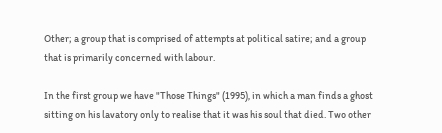Other; a group that is comprised of attempts at political satire; and a group that is primarily concerned with labour.

In the first group we have "Those Things" (1995), in which a man finds a ghost sitting on his lavatory only to realise that it was his soul that died. Two other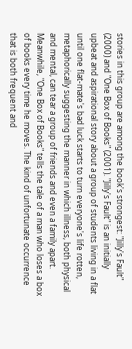stories in this group are among the book's strongest: "Jilly's Fault" (2000) and "One Box of Books" (2001). "Jilly's Fault" is an initially upbeat and aspirational story about a group of students living in a flat until one flat-mate's bad luck starts to turn everyone's life rotten, metaphorically suggesting the manner in which illness, both physical and mental, can tear a group of friends and even a family apart. Meanwhile, "One Box of Books" tells the tale of a man who loses a box of books every time he moves. The kind of unfortunate occurrence that is both frequent and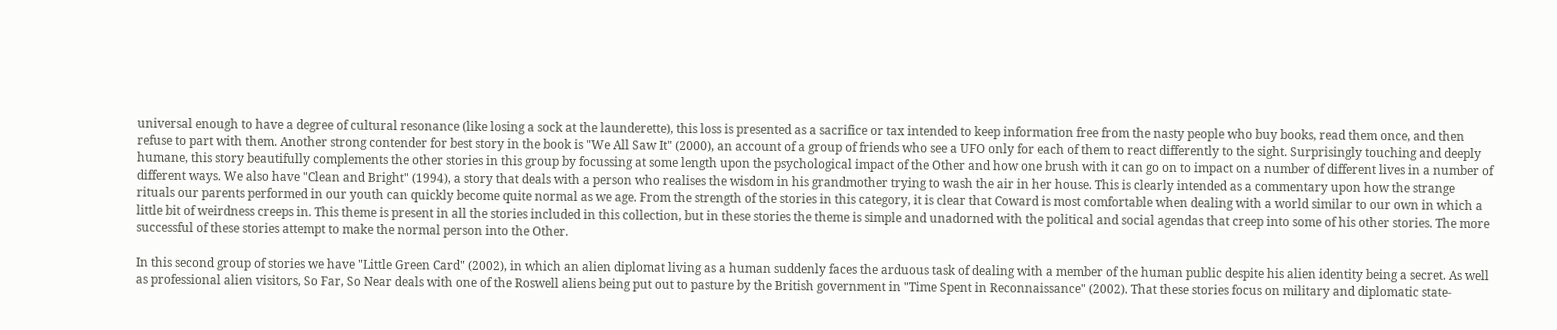universal enough to have a degree of cultural resonance (like losing a sock at the launderette), this loss is presented as a sacrifice or tax intended to keep information free from the nasty people who buy books, read them once, and then refuse to part with them. Another strong contender for best story in the book is "We All Saw It" (2000), an account of a group of friends who see a UFO only for each of them to react differently to the sight. Surprisingly touching and deeply humane, this story beautifully complements the other stories in this group by focussing at some length upon the psychological impact of the Other and how one brush with it can go on to impact on a number of different lives in a number of different ways. We also have "Clean and Bright" (1994), a story that deals with a person who realises the wisdom in his grandmother trying to wash the air in her house. This is clearly intended as a commentary upon how the strange rituals our parents performed in our youth can quickly become quite normal as we age. From the strength of the stories in this category, it is clear that Coward is most comfortable when dealing with a world similar to our own in which a little bit of weirdness creeps in. This theme is present in all the stories included in this collection, but in these stories the theme is simple and unadorned with the political and social agendas that creep into some of his other stories. The more successful of these stories attempt to make the normal person into the Other.

In this second group of stories we have "Little Green Card" (2002), in which an alien diplomat living as a human suddenly faces the arduous task of dealing with a member of the human public despite his alien identity being a secret. As well as professional alien visitors, So Far, So Near deals with one of the Roswell aliens being put out to pasture by the British government in "Time Spent in Reconnaissance" (2002). That these stories focus on military and diplomatic state-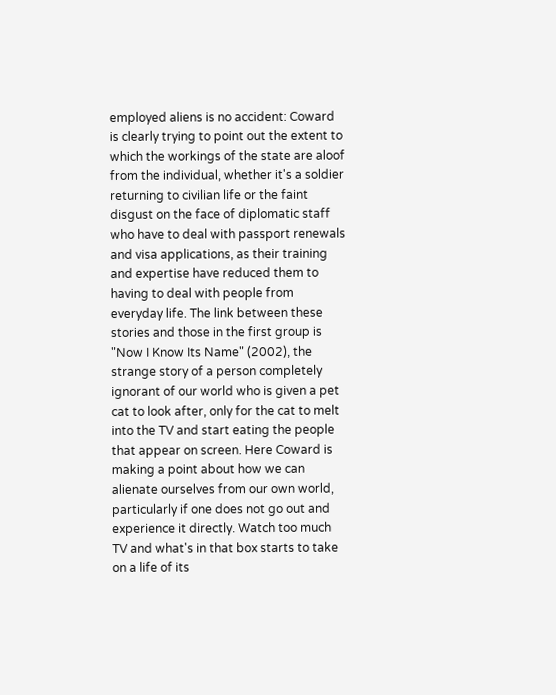employed aliens is no accident: Coward is clearly trying to point out the extent to which the workings of the state are aloof from the individual, whether it's a soldier returning to civilian life or the faint disgust on the face of diplomatic staff who have to deal with passport renewals and visa applications, as their training and expertise have reduced them to having to deal with people from everyday life. The link between these stories and those in the first group is "Now I Know Its Name" (2002), the strange story of a person completely ignorant of our world who is given a pet cat to look after, only for the cat to melt into the TV and start eating the people that appear on screen. Here Coward is making a point about how we can alienate ourselves from our own world, particularly if one does not go out and experience it directly. Watch too much TV and what's in that box starts to take on a life of its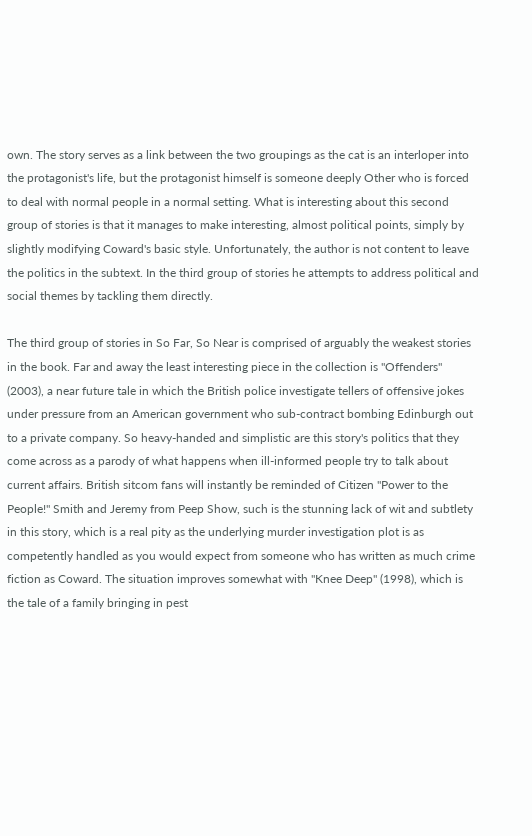own. The story serves as a link between the two groupings as the cat is an interloper into the protagonist's life, but the protagonist himself is someone deeply Other who is forced to deal with normal people in a normal setting. What is interesting about this second group of stories is that it manages to make interesting, almost political points, simply by slightly modifying Coward's basic style. Unfortunately, the author is not content to leave the politics in the subtext. In the third group of stories he attempts to address political and social themes by tackling them directly.

The third group of stories in So Far, So Near is comprised of arguably the weakest stories in the book. Far and away the least interesting piece in the collection is "Offenders" (2003), a near future tale in which the British police investigate tellers of offensive jokes under pressure from an American government who sub-contract bombing Edinburgh out to a private company. So heavy-handed and simplistic are this story's politics that they come across as a parody of what happens when ill-informed people try to talk about current affairs. British sitcom fans will instantly be reminded of Citizen "Power to the People!" Smith and Jeremy from Peep Show, such is the stunning lack of wit and subtlety in this story, which is a real pity as the underlying murder investigation plot is as competently handled as you would expect from someone who has written as much crime fiction as Coward. The situation improves somewhat with "Knee Deep" (1998), which is the tale of a family bringing in pest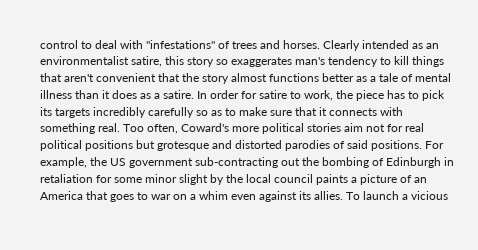control to deal with "infestations" of trees and horses. Clearly intended as an environmentalist satire, this story so exaggerates man's tendency to kill things that aren't convenient that the story almost functions better as a tale of mental illness than it does as a satire. In order for satire to work, the piece has to pick its targets incredibly carefully so as to make sure that it connects with something real. Too often, Coward's more political stories aim not for real political positions but grotesque and distorted parodies of said positions. For example, the US government sub-contracting out the bombing of Edinburgh in retaliation for some minor slight by the local council paints a picture of an America that goes to war on a whim even against its allies. To launch a vicious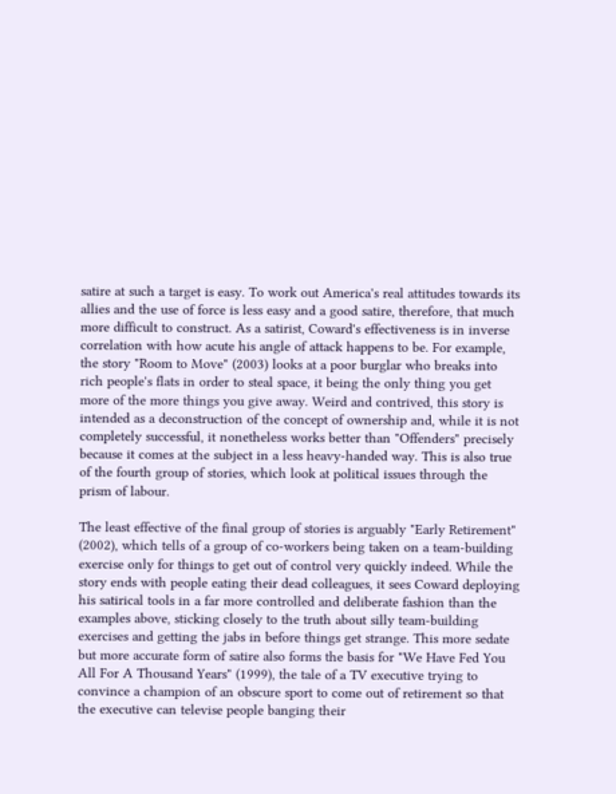satire at such a target is easy. To work out America's real attitudes towards its allies and the use of force is less easy and a good satire, therefore, that much more difficult to construct. As a satirist, Coward's effectiveness is in inverse correlation with how acute his angle of attack happens to be. For example, the story "Room to Move" (2003) looks at a poor burglar who breaks into rich people's flats in order to steal space, it being the only thing you get more of the more things you give away. Weird and contrived, this story is intended as a deconstruction of the concept of ownership and, while it is not completely successful, it nonetheless works better than "Offenders" precisely because it comes at the subject in a less heavy-handed way. This is also true of the fourth group of stories, which look at political issues through the prism of labour.

The least effective of the final group of stories is arguably "Early Retirement" (2002), which tells of a group of co-workers being taken on a team-building exercise only for things to get out of control very quickly indeed. While the story ends with people eating their dead colleagues, it sees Coward deploying his satirical tools in a far more controlled and deliberate fashion than the examples above, sticking closely to the truth about silly team-building exercises and getting the jabs in before things get strange. This more sedate but more accurate form of satire also forms the basis for "We Have Fed You All For A Thousand Years" (1999), the tale of a TV executive trying to convince a champion of an obscure sport to come out of retirement so that the executive can televise people banging their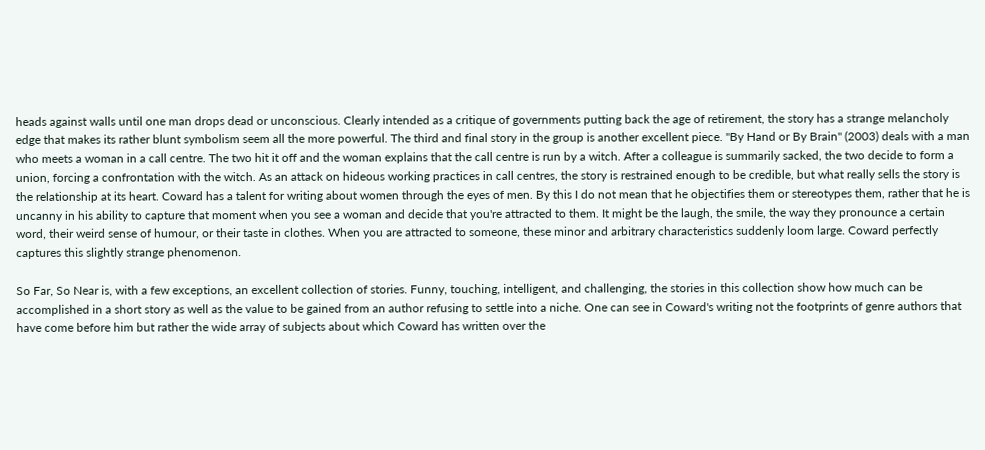heads against walls until one man drops dead or unconscious. Clearly intended as a critique of governments putting back the age of retirement, the story has a strange melancholy edge that makes its rather blunt symbolism seem all the more powerful. The third and final story in the group is another excellent piece. "By Hand or By Brain" (2003) deals with a man who meets a woman in a call centre. The two hit it off and the woman explains that the call centre is run by a witch. After a colleague is summarily sacked, the two decide to form a union, forcing a confrontation with the witch. As an attack on hideous working practices in call centres, the story is restrained enough to be credible, but what really sells the story is the relationship at its heart. Coward has a talent for writing about women through the eyes of men. By this I do not mean that he objectifies them or stereotypes them, rather that he is uncanny in his ability to capture that moment when you see a woman and decide that you're attracted to them. It might be the laugh, the smile, the way they pronounce a certain word, their weird sense of humour, or their taste in clothes. When you are attracted to someone, these minor and arbitrary characteristics suddenly loom large. Coward perfectly captures this slightly strange phenomenon.

So Far, So Near is, with a few exceptions, an excellent collection of stories. Funny, touching, intelligent, and challenging, the stories in this collection show how much can be accomplished in a short story as well as the value to be gained from an author refusing to settle into a niche. One can see in Coward's writing not the footprints of genre authors that have come before him but rather the wide array of subjects about which Coward has written over the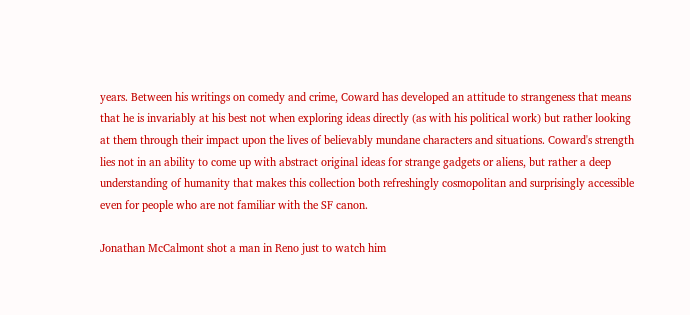years. Between his writings on comedy and crime, Coward has developed an attitude to strangeness that means that he is invariably at his best not when exploring ideas directly (as with his political work) but rather looking at them through their impact upon the lives of believably mundane characters and situations. Coward's strength lies not in an ability to come up with abstract original ideas for strange gadgets or aliens, but rather a deep understanding of humanity that makes this collection both refreshingly cosmopolitan and surprisingly accessible even for people who are not familiar with the SF canon.

Jonathan McCalmont shot a man in Reno just to watch him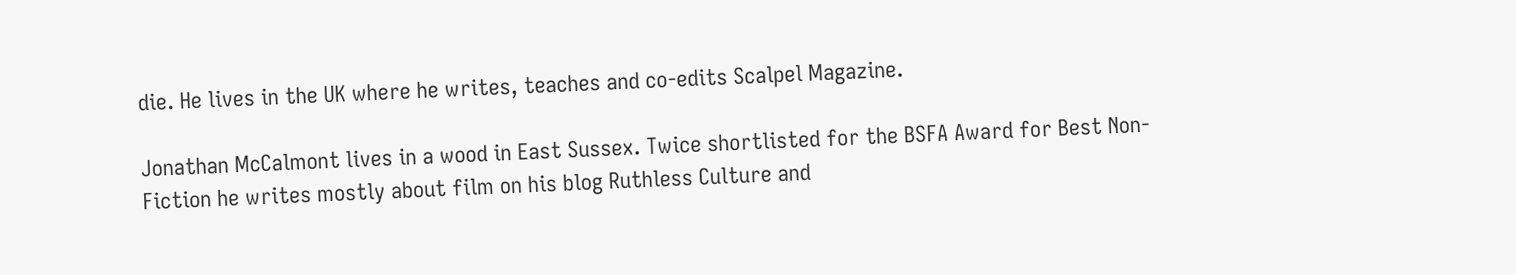die. He lives in the UK where he writes, teaches and co-edits Scalpel Magazine.

Jonathan McCalmont lives in a wood in East Sussex. Twice shortlisted for the BSFA Award for Best Non-Fiction he writes mostly about film on his blog Ruthless Culture and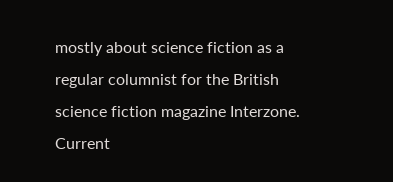mostly about science fiction as a regular columnist for the British science fiction magazine Interzone.
Current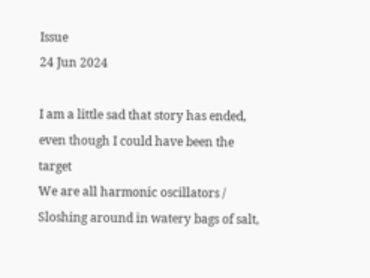Issue
24 Jun 2024

I am a little sad that story has ended, even though I could have been the target
We are all harmonic oscillators / Sloshing around in watery bags of salt,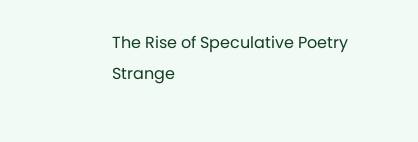The Rise of Speculative Poetry
Strange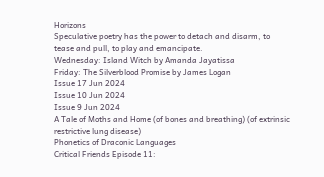Horizons
Speculative poetry has the power to detach and disarm, to tease and pull, to play and emancipate.
Wednesday: Island Witch by Amanda Jayatissa
Friday: The Silverblood Promise by James Logan
Issue 17 Jun 2024
Issue 10 Jun 2024
Issue 9 Jun 2024
A Tale of Moths and Home (of bones and breathing) (of extrinsic restrictive lung disease)
Phonetics of Draconic Languages
Critical Friends Episode 11: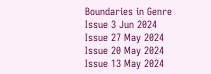Boundaries in Genre
Issue 3 Jun 2024
Issue 27 May 2024
Issue 20 May 2024
Issue 13 May 2024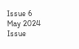Issue 6 May 2024
Issue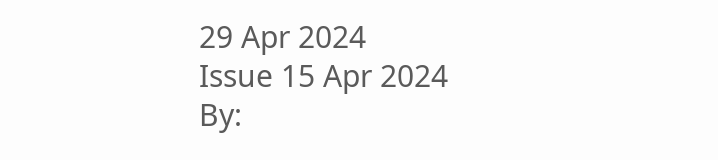29 Apr 2024
Issue 15 Apr 2024
By: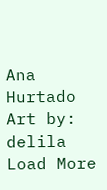Ana Hurtado
Art by: delila
Load More